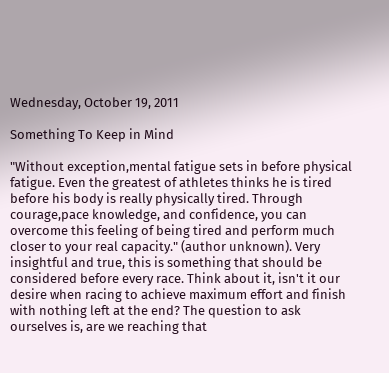Wednesday, October 19, 2011

Something To Keep in Mind

"Without exception,mental fatigue sets in before physical fatigue. Even the greatest of athletes thinks he is tired before his body is really physically tired. Through courage,pace knowledge, and confidence, you can overcome this feeling of being tired and perform much closer to your real capacity." (author unknown). Very insightful and true, this is something that should be considered before every race. Think about it, isn't it our desire when racing to achieve maximum effort and finish with nothing left at the end? The question to ask ourselves is, are we reaching that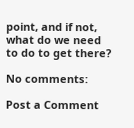point, and if not, what do we need to do to get there?

No comments:

Post a Comment